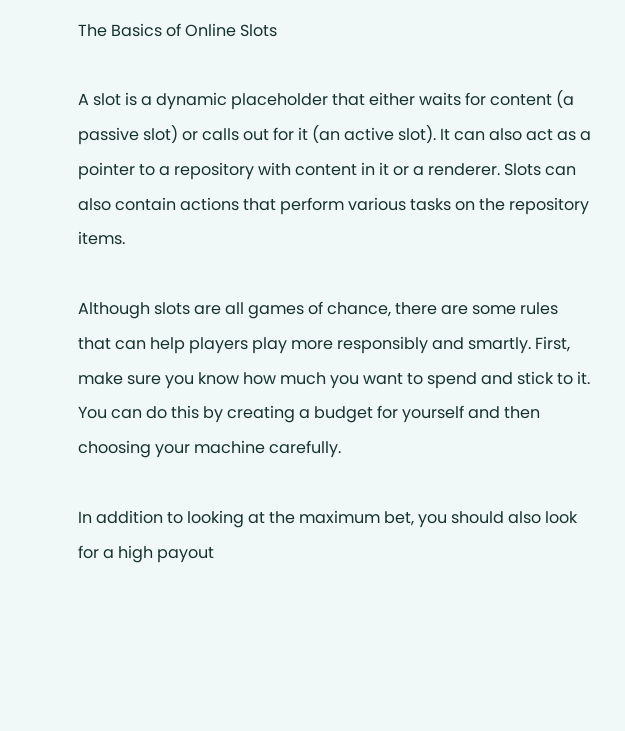The Basics of Online Slots

A slot is a dynamic placeholder that either waits for content (a passive slot) or calls out for it (an active slot). It can also act as a pointer to a repository with content in it or a renderer. Slots can also contain actions that perform various tasks on the repository items.

Although slots are all games of chance, there are some rules that can help players play more responsibly and smartly. First, make sure you know how much you want to spend and stick to it. You can do this by creating a budget for yourself and then choosing your machine carefully.

In addition to looking at the maximum bet, you should also look for a high payout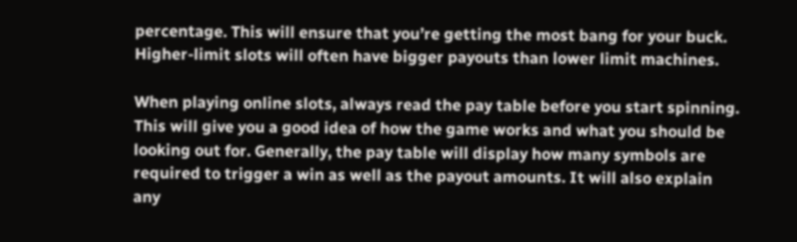percentage. This will ensure that you’re getting the most bang for your buck. Higher-limit slots will often have bigger payouts than lower limit machines.

When playing online slots, always read the pay table before you start spinning. This will give you a good idea of how the game works and what you should be looking out for. Generally, the pay table will display how many symbols are required to trigger a win as well as the payout amounts. It will also explain any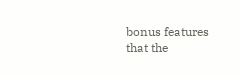bonus features that the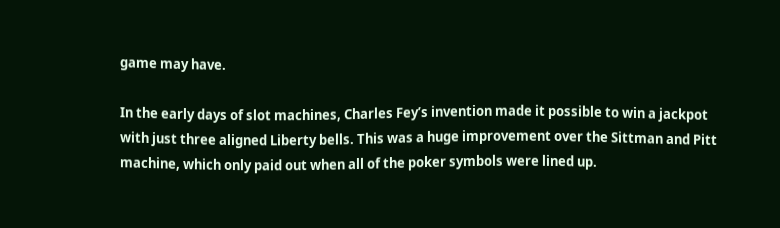game may have.

In the early days of slot machines, Charles Fey’s invention made it possible to win a jackpot with just three aligned Liberty bells. This was a huge improvement over the Sittman and Pitt machine, which only paid out when all of the poker symbols were lined up.